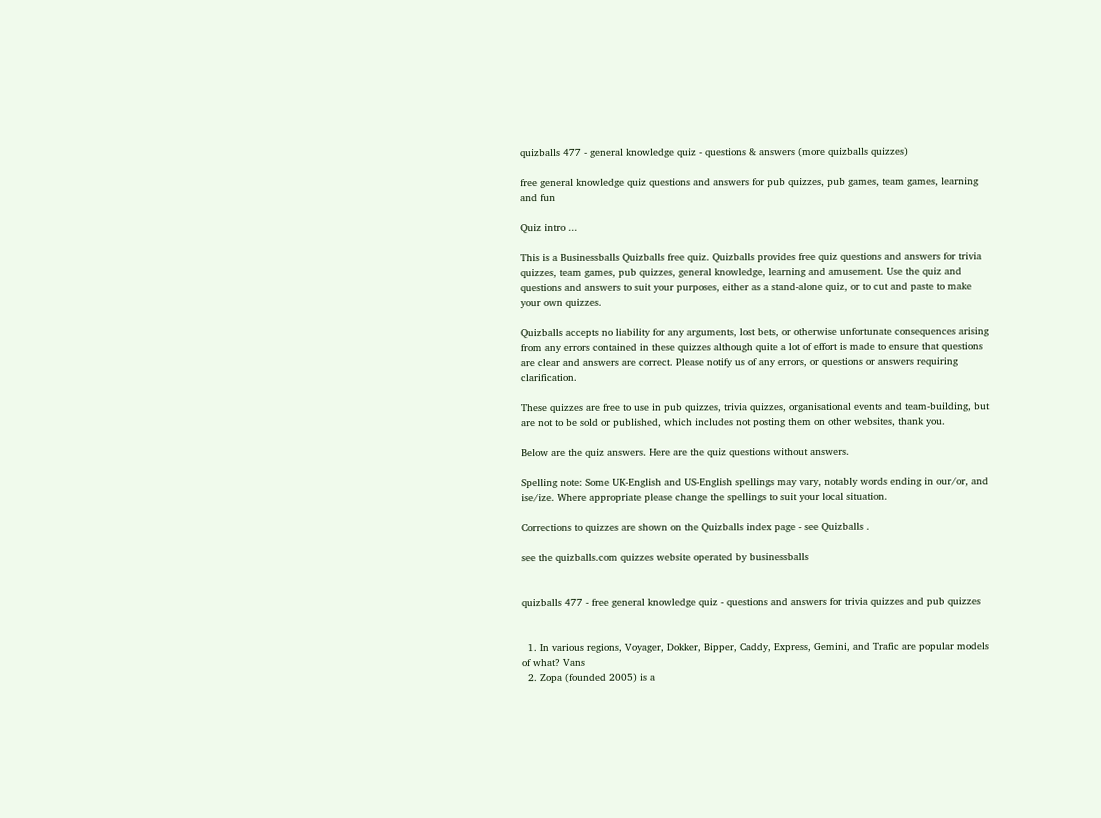quizballs 477 - general knowledge quiz - questions & answers (more quizballs quizzes)

free general knowledge quiz questions and answers for pub quizzes, pub games, team games, learning and fun

Quiz intro ...

This is a Businessballs Quizballs free quiz. Quizballs provides free quiz questions and answers for trivia quizzes, team games, pub quizzes, general knowledge, learning and amusement. Use the quiz and questions and answers to suit your purposes, either as a stand-alone quiz, or to cut and paste to make your own quizzes.

Quizballs accepts no liability for any arguments, lost bets, or otherwise unfortunate consequences arising from any errors contained in these quizzes although quite a lot of effort is made to ensure that questions are clear and answers are correct. Please notify us of any errors, or questions or answers requiring clarification.

These quizzes are free to use in pub quizzes, trivia quizzes, organisational events and team-building, but are not to be sold or published, which includes not posting them on other websites, thank you.

Below are the quiz answers. Here are the quiz questions without answers.

Spelling note: Some UK-English and US-English spellings may vary, notably words ending in our/or, and ise/ize. Where appropriate please change the spellings to suit your local situation.

Corrections to quizzes are shown on the Quizballs index page - see Quizballs .

see the quizballs.com quizzes website operated by businessballs


quizballs 477 - free general knowledge quiz - questions and answers for trivia quizzes and pub quizzes


  1. In various regions, Voyager, Dokker, Bipper, Caddy, Express, Gemini, and Trafic are popular models of what? Vans
  2. Zopa (founded 2005) is a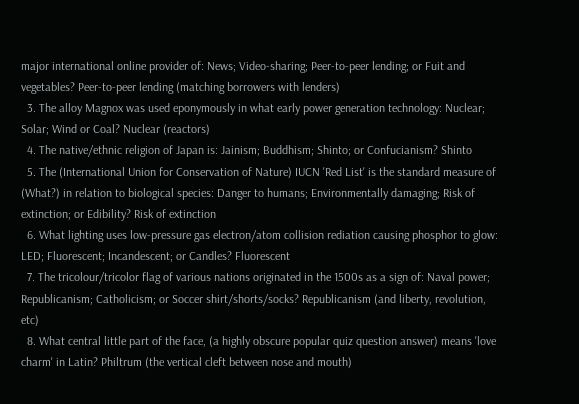major international online provider of: News; Video-sharing; Peer-to-peer lending; or Fuit and vegetables? Peer-to-peer lending (matching borrowers with lenders)
  3. The alloy Magnox was used eponymously in what early power generation technology: Nuclear; Solar; Wind or Coal? Nuclear (reactors)
  4. The native/ethnic religion of Japan is: Jainism; Buddhism; Shinto; or Confucianism? Shinto
  5. The (International Union for Conservation of Nature) IUCN 'Red List' is the standard measure of (What?) in relation to biological species: Danger to humans; Environmentally damaging; Risk of extinction; or Edibility? Risk of extinction
  6. What lighting uses low-pressure gas electron/atom collision rediation causing phosphor to glow: LED; Fluorescent; Incandescent; or Candles? Fluorescent
  7. The tricolour/tricolor flag of various nations originated in the 1500s as a sign of: Naval power; Republicanism; Catholicism; or Soccer shirt/shorts/socks? Republicanism (and liberty, revolution, etc)
  8. What central little part of the face, (a highly obscure popular quiz question answer) means 'love charm' in Latin? Philtrum (the vertical cleft between nose and mouth)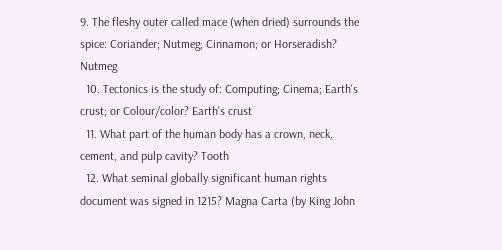9. The fleshy outer called mace (when dried) surrounds the spice: Coriander; Nutmeg; Cinnamon; or Horseradish? Nutmeg
  10. Tectonics is the study of: Computing; Cinema; Earth's crust; or Colour/color? Earth's crust
  11. What part of the human body has a crown, neck, cement, and pulp cavity? Tooth
  12. What seminal globally significant human rights document was signed in 1215? Magna Carta (by King John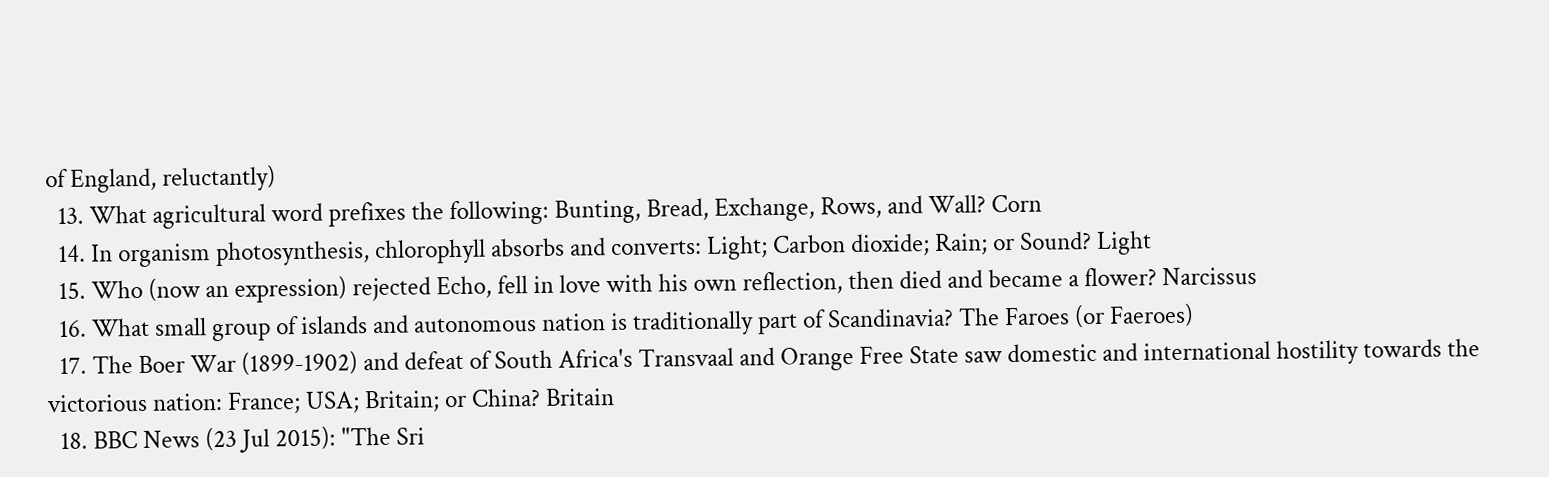of England, reluctantly)
  13. What agricultural word prefixes the following: Bunting, Bread, Exchange, Rows, and Wall? Corn
  14. In organism photosynthesis, chlorophyll absorbs and converts: Light; Carbon dioxide; Rain; or Sound? Light
  15. Who (now an expression) rejected Echo, fell in love with his own reflection, then died and became a flower? Narcissus
  16. What small group of islands and autonomous nation is traditionally part of Scandinavia? The Faroes (or Faeroes)
  17. The Boer War (1899-1902) and defeat of South Africa's Transvaal and Orange Free State saw domestic and international hostility towards the victorious nation: France; USA; Britain; or China? Britain
  18. BBC News (23 Jul 2015): "The Sri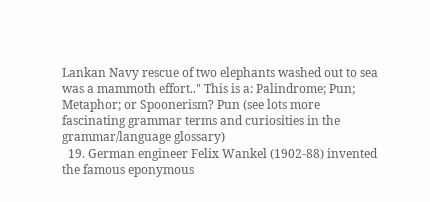Lankan Navy rescue of two elephants washed out to sea was a mammoth effort.." This is a: Palindrome; Pun; Metaphor; or Spoonerism? Pun (see lots more fascinating grammar terms and curiosities in the grammar/language glossary)
  19. German engineer Felix Wankel (1902-88) invented the famous eponymous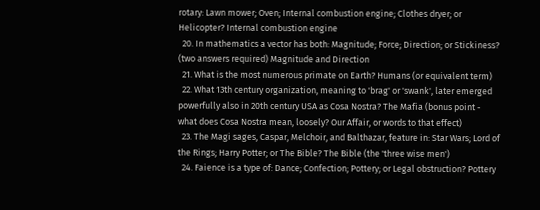rotary: Lawn mower; Oven; Internal combustion engine; Clothes dryer; or Helicopter? Internal combustion engine
  20. In mathematics a vector has both: Magnitude; Force; Direction; or Stickiness? (two answers required) Magnitude and Direction
  21. What is the most numerous primate on Earth? Humans (or equivalent term)
  22. What 13th century organization, meaning to 'brag' or 'swank', later emerged powerfully also in 20th century USA as Cosa Nostra? The Mafia (bonus point - what does Cosa Nostra mean, loosely? Our Affair, or words to that effect)
  23. The Magi sages, Caspar, Melchoir, and Balthazar, feature in: Star Wars; Lord of the Rings; Harry Potter; or The Bible? The Bible (the 'three wise men')
  24. Faience is a type of: Dance; Confection; Pottery; or Legal obstruction? Pottery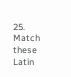25. Match these Latin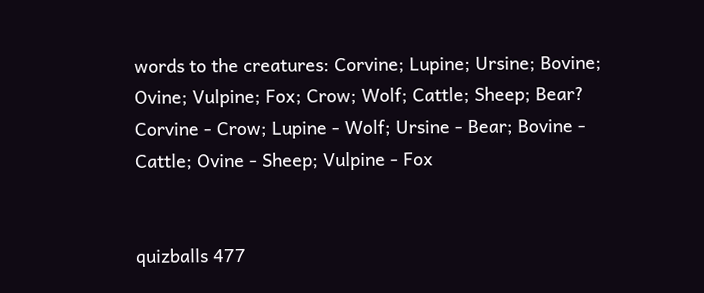words to the creatures: Corvine; Lupine; Ursine; Bovine; Ovine; Vulpine; Fox; Crow; Wolf; Cattle; Sheep; Bear? Corvine - Crow; Lupine - Wolf; Ursine - Bear; Bovine - Cattle; Ovine - Sheep; Vulpine - Fox


quizballs 477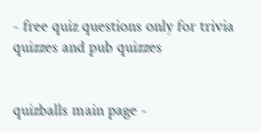- free quiz questions only for trivia quizzes and pub quizzes


quizballs main page -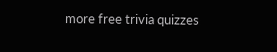more free trivia quizzes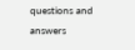questions and answers